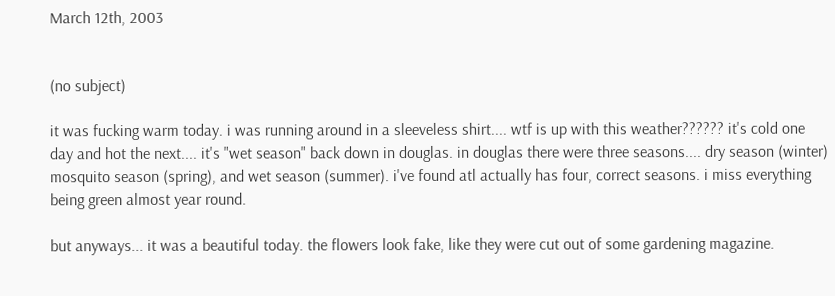March 12th, 2003


(no subject)

it was fucking warm today. i was running around in a sleeveless shirt.... wtf is up with this weather?????? it's cold one day and hot the next.... it's "wet season" back down in douglas. in douglas there were three seasons.... dry season (winter) mosquito season (spring), and wet season (summer). i've found atl actually has four, correct seasons. i miss everything being green almost year round.

but anyways... it was a beautiful today. the flowers look fake, like they were cut out of some gardening magazine.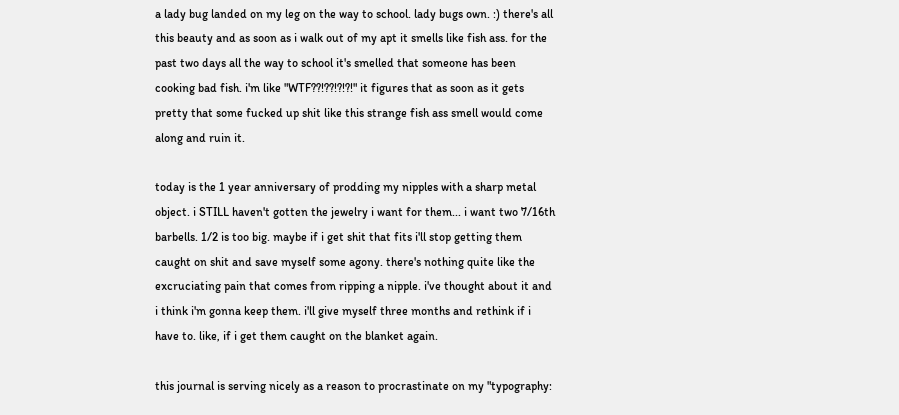a lady bug landed on my leg on the way to school. lady bugs own. :) there's all this beauty and as soon as i walk out of my apt it smells like fish ass. for the past two days all the way to school it's smelled that someone has been cooking bad fish. i'm like "WTF??!??!?!?!" it figures that as soon as it gets pretty that some fucked up shit like this strange fish ass smell would come along and ruin it.

today is the 1 year anniversary of prodding my nipples with a sharp metal object. i STILL haven't gotten the jewelry i want for them... i want two 7/16th barbells. 1/2 is too big. maybe if i get shit that fits i'll stop getting them caught on shit and save myself some agony. there's nothing quite like the excruciating pain that comes from ripping a nipple. i've thought about it and i think i'm gonna keep them. i'll give myself three months and rethink if i have to. like, if i get them caught on the blanket again.

this journal is serving nicely as a reason to procrastinate on my "typography: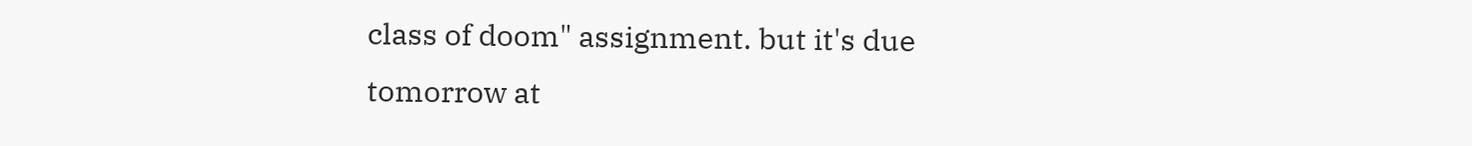class of doom" assignment. but it's due tomorrow at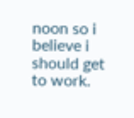noon so i believe i should get to work.